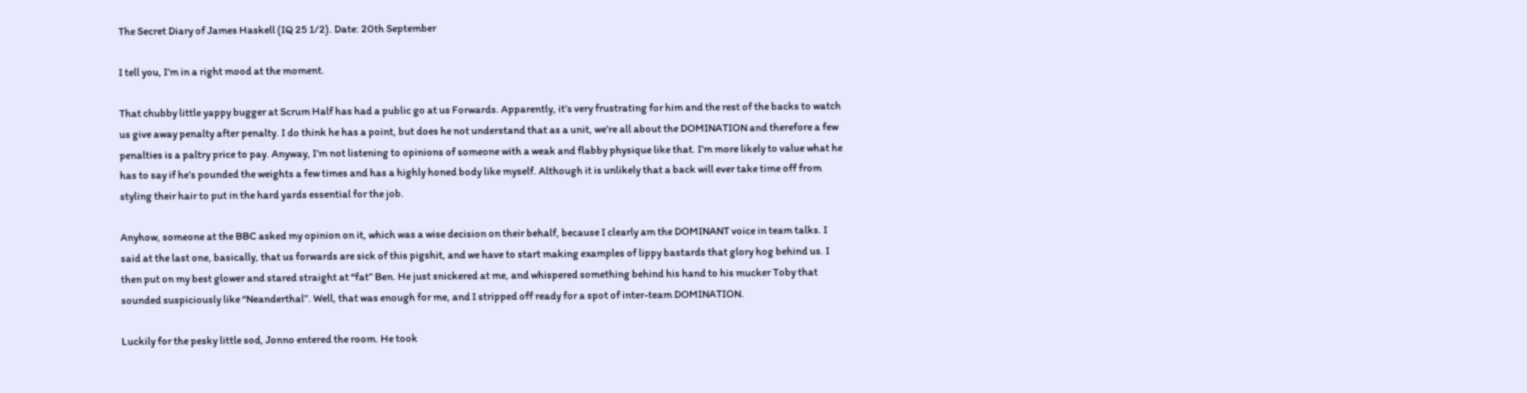The Secret Diary of James Haskell (IQ 25 1/2). Date: 20th September

I tell you, I’m in a right mood at the moment.

That chubby little yappy bugger at Scrum Half has had a public go at us Forwards. Apparently, it’s very frustrating for him and the rest of the backs to watch us give away penalty after penalty. I do think he has a point, but does he not understand that as a unit, we’re all about the DOMINATION and therefore a few penalties is a paltry price to pay. Anyway, I’m not listening to opinions of someone with a weak and flabby physique like that. I’m more likely to value what he has to say if he’s pounded the weights a few times and has a highly honed body like myself. Although it is unlikely that a back will ever take time off from styling their hair to put in the hard yards essential for the job.

Anyhow, someone at the BBC asked my opinion on it, which was a wise decision on their behalf, because I clearly am the DOMINANT voice in team talks. I said at the last one, basically, that us forwards are sick of this pigshit, and we have to start making examples of lippy bastards that glory hog behind us. I then put on my best glower and stared straight at “fat” Ben. He just snickered at me, and whispered something behind his hand to his mucker Toby that sounded suspiciously like “Neanderthal”. Well, that was enough for me, and I stripped off ready for a spot of inter-team DOMINATION.

Luckily for the pesky little sod, Jonno entered the room. He took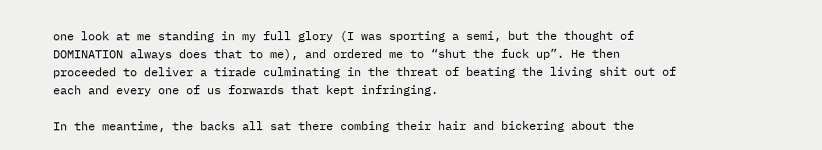one look at me standing in my full glory (I was sporting a semi, but the thought of DOMINATION always does that to me), and ordered me to “shut the fuck up”. He then proceeded to deliver a tirade culminating in the threat of beating the living shit out of each and every one of us forwards that kept infringing.

In the meantime, the backs all sat there combing their hair and bickering about the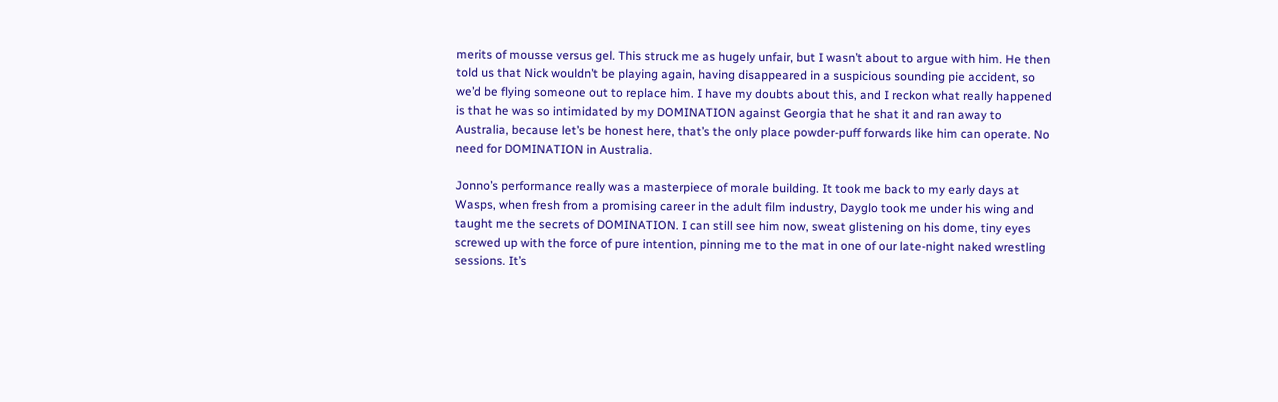merits of mousse versus gel. This struck me as hugely unfair, but I wasn’t about to argue with him. He then told us that Nick wouldn’t be playing again, having disappeared in a suspicious sounding pie accident, so we’d be flying someone out to replace him. I have my doubts about this, and I reckon what really happened is that he was so intimidated by my DOMINATION against Georgia that he shat it and ran away to Australia, because let’s be honest here, that’s the only place powder-puff forwards like him can operate. No need for DOMINATION in Australia.

Jonno’s performance really was a masterpiece of morale building. It took me back to my early days at Wasps, when fresh from a promising career in the adult film industry, Dayglo took me under his wing and taught me the secrets of DOMINATION. I can still see him now, sweat glistening on his dome, tiny eyes screwed up with the force of pure intention, pinning me to the mat in one of our late-night naked wrestling sessions. It’s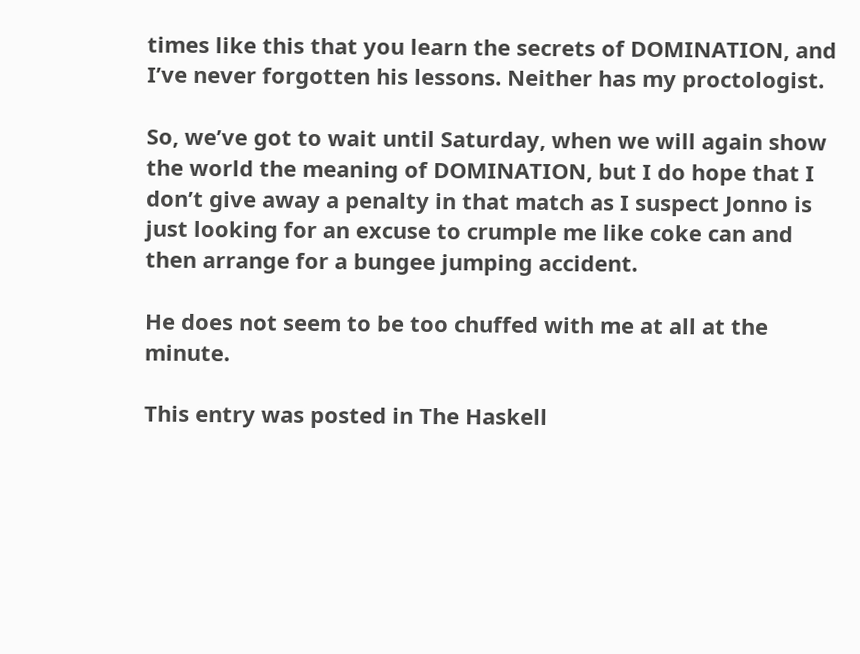times like this that you learn the secrets of DOMINATION, and I’ve never forgotten his lessons. Neither has my proctologist.

So, we’ve got to wait until Saturday, when we will again show the world the meaning of DOMINATION, but I do hope that I don’t give away a penalty in that match as I suspect Jonno is just looking for an excuse to crumple me like coke can and then arrange for a bungee jumping accident.

He does not seem to be too chuffed with me at all at the minute.

This entry was posted in The Haskell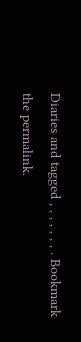Diaries and tagged , , , , , , , . Bookmark the permalink.